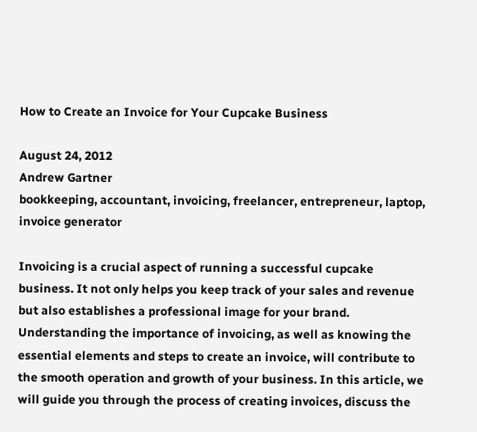How to Create an Invoice for Your Cupcake Business

August 24, 2012
Andrew Gartner
bookkeeping, accountant, invoicing, freelancer, entrepreneur, laptop, invoice generator

Invoicing is a crucial aspect of running a successful cupcake business. It not only helps you keep track of your sales and revenue but also establishes a professional image for your brand. Understanding the importance of invoicing, as well as knowing the essential elements and steps to create an invoice, will contribute to the smooth operation and growth of your business. In this article, we will guide you through the process of creating invoices, discuss the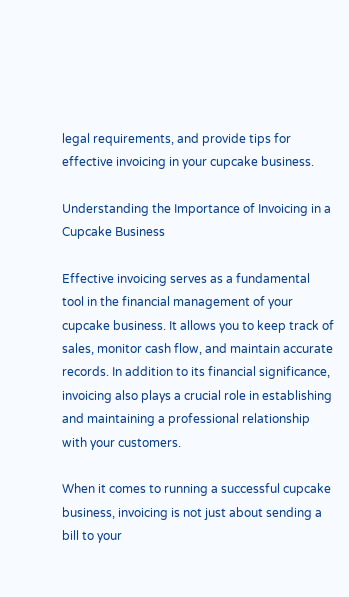legal requirements, and provide tips for effective invoicing in your cupcake business.

Understanding the Importance of Invoicing in a Cupcake Business

Effective invoicing serves as a fundamental tool in the financial management of your cupcake business. It allows you to keep track of sales, monitor cash flow, and maintain accurate records. In addition to its financial significance, invoicing also plays a crucial role in establishing and maintaining a professional relationship with your customers.

When it comes to running a successful cupcake business, invoicing is not just about sending a bill to your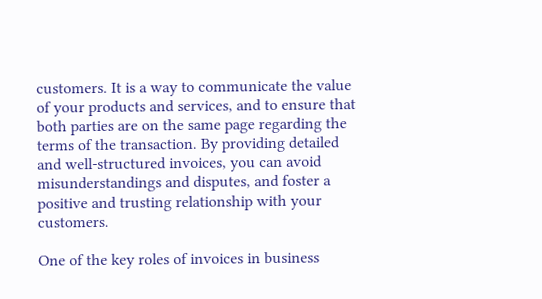customers. It is a way to communicate the value of your products and services, and to ensure that both parties are on the same page regarding the terms of the transaction. By providing detailed and well-structured invoices, you can avoid misunderstandings and disputes, and foster a positive and trusting relationship with your customers.

One of the key roles of invoices in business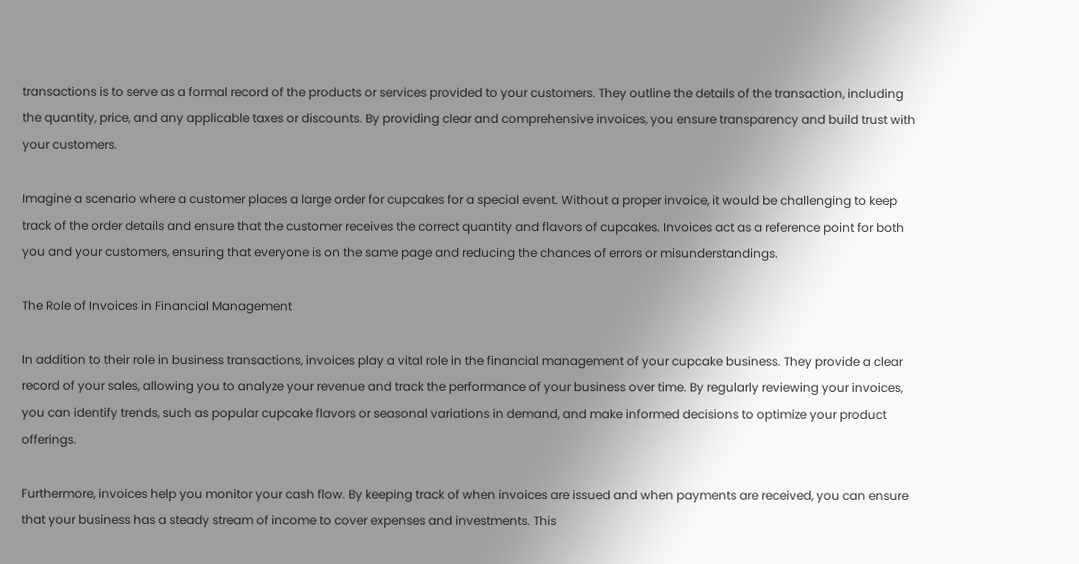transactions is to serve as a formal record of the products or services provided to your customers. They outline the details of the transaction, including the quantity, price, and any applicable taxes or discounts. By providing clear and comprehensive invoices, you ensure transparency and build trust with your customers.

Imagine a scenario where a customer places a large order for cupcakes for a special event. Without a proper invoice, it would be challenging to keep track of the order details and ensure that the customer receives the correct quantity and flavors of cupcakes. Invoices act as a reference point for both you and your customers, ensuring that everyone is on the same page and reducing the chances of errors or misunderstandings.

The Role of Invoices in Financial Management

In addition to their role in business transactions, invoices play a vital role in the financial management of your cupcake business. They provide a clear record of your sales, allowing you to analyze your revenue and track the performance of your business over time. By regularly reviewing your invoices, you can identify trends, such as popular cupcake flavors or seasonal variations in demand, and make informed decisions to optimize your product offerings.

Furthermore, invoices help you monitor your cash flow. By keeping track of when invoices are issued and when payments are received, you can ensure that your business has a steady stream of income to cover expenses and investments. This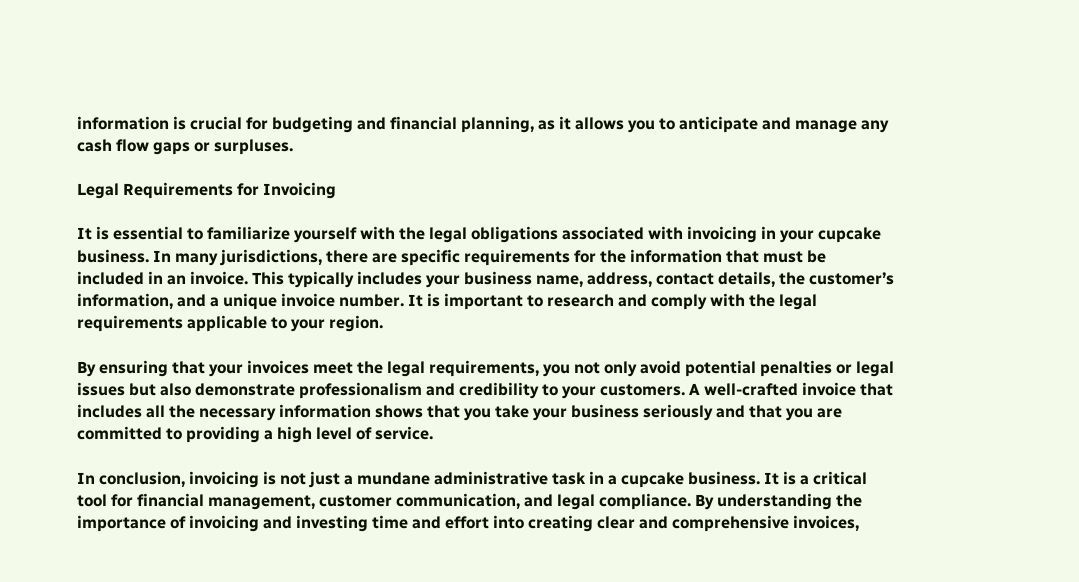information is crucial for budgeting and financial planning, as it allows you to anticipate and manage any cash flow gaps or surpluses.

Legal Requirements for Invoicing

It is essential to familiarize yourself with the legal obligations associated with invoicing in your cupcake business. In many jurisdictions, there are specific requirements for the information that must be included in an invoice. This typically includes your business name, address, contact details, the customer’s information, and a unique invoice number. It is important to research and comply with the legal requirements applicable to your region.

By ensuring that your invoices meet the legal requirements, you not only avoid potential penalties or legal issues but also demonstrate professionalism and credibility to your customers. A well-crafted invoice that includes all the necessary information shows that you take your business seriously and that you are committed to providing a high level of service.

In conclusion, invoicing is not just a mundane administrative task in a cupcake business. It is a critical tool for financial management, customer communication, and legal compliance. By understanding the importance of invoicing and investing time and effort into creating clear and comprehensive invoices,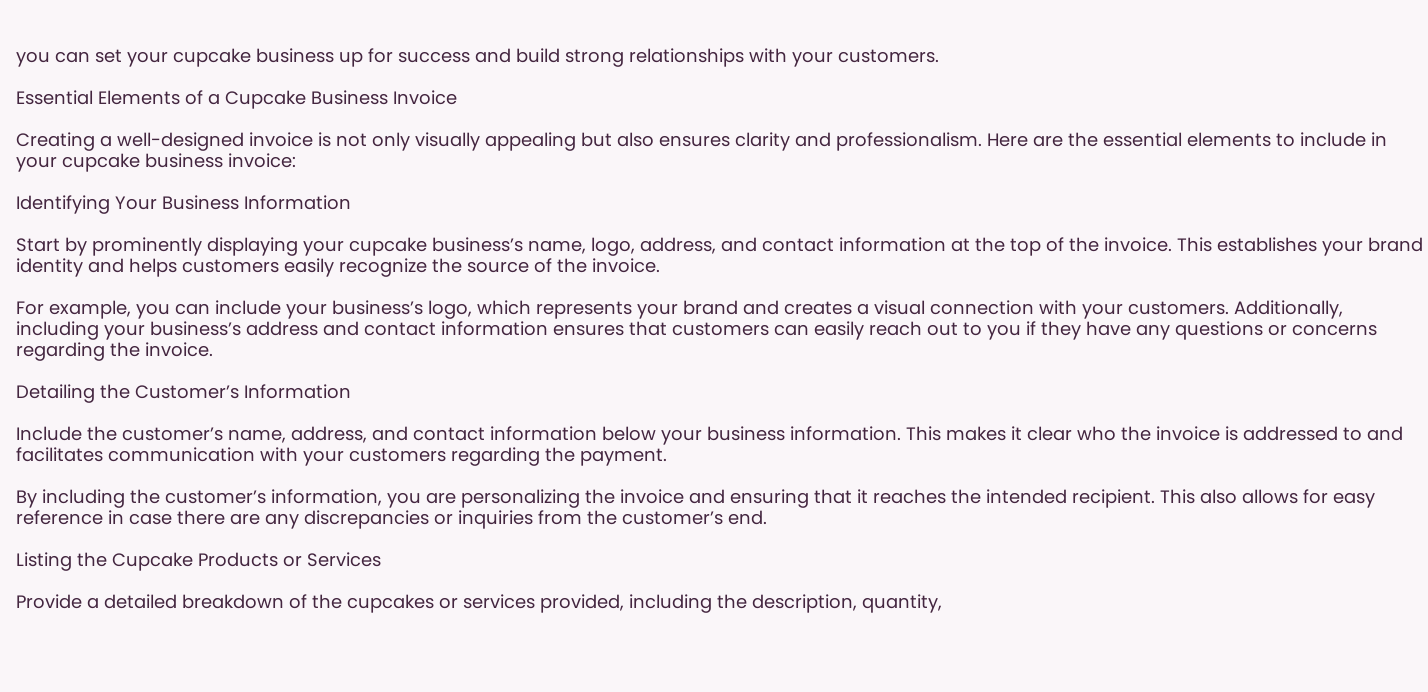you can set your cupcake business up for success and build strong relationships with your customers.

Essential Elements of a Cupcake Business Invoice

Creating a well-designed invoice is not only visually appealing but also ensures clarity and professionalism. Here are the essential elements to include in your cupcake business invoice:

Identifying Your Business Information

Start by prominently displaying your cupcake business’s name, logo, address, and contact information at the top of the invoice. This establishes your brand identity and helps customers easily recognize the source of the invoice.

For example, you can include your business’s logo, which represents your brand and creates a visual connection with your customers. Additionally, including your business’s address and contact information ensures that customers can easily reach out to you if they have any questions or concerns regarding the invoice.

Detailing the Customer’s Information

Include the customer’s name, address, and contact information below your business information. This makes it clear who the invoice is addressed to and facilitates communication with your customers regarding the payment.

By including the customer’s information, you are personalizing the invoice and ensuring that it reaches the intended recipient. This also allows for easy reference in case there are any discrepancies or inquiries from the customer’s end.

Listing the Cupcake Products or Services

Provide a detailed breakdown of the cupcakes or services provided, including the description, quantity,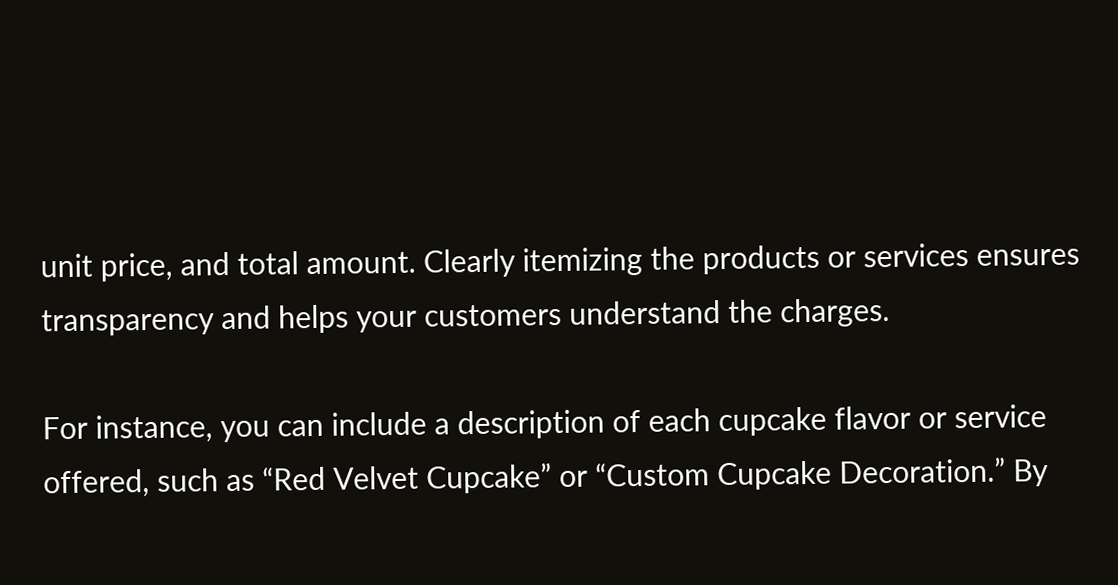unit price, and total amount. Clearly itemizing the products or services ensures transparency and helps your customers understand the charges.

For instance, you can include a description of each cupcake flavor or service offered, such as “Red Velvet Cupcake” or “Custom Cupcake Decoration.” By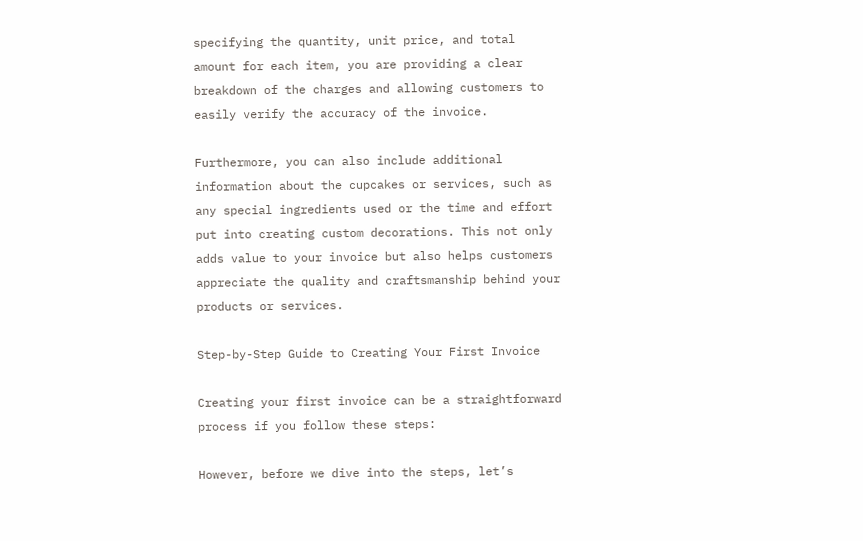specifying the quantity, unit price, and total amount for each item, you are providing a clear breakdown of the charges and allowing customers to easily verify the accuracy of the invoice.

Furthermore, you can also include additional information about the cupcakes or services, such as any special ingredients used or the time and effort put into creating custom decorations. This not only adds value to your invoice but also helps customers appreciate the quality and craftsmanship behind your products or services.

Step-by-Step Guide to Creating Your First Invoice

Creating your first invoice can be a straightforward process if you follow these steps:

However, before we dive into the steps, let’s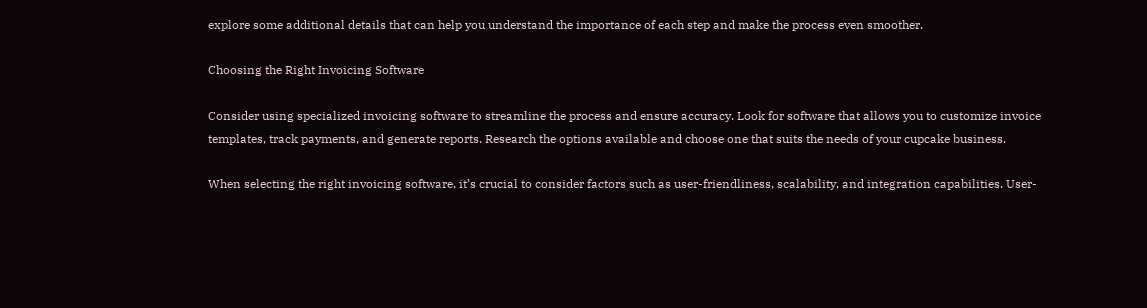explore some additional details that can help you understand the importance of each step and make the process even smoother.

Choosing the Right Invoicing Software

Consider using specialized invoicing software to streamline the process and ensure accuracy. Look for software that allows you to customize invoice templates, track payments, and generate reports. Research the options available and choose one that suits the needs of your cupcake business.

When selecting the right invoicing software, it’s crucial to consider factors such as user-friendliness, scalability, and integration capabilities. User-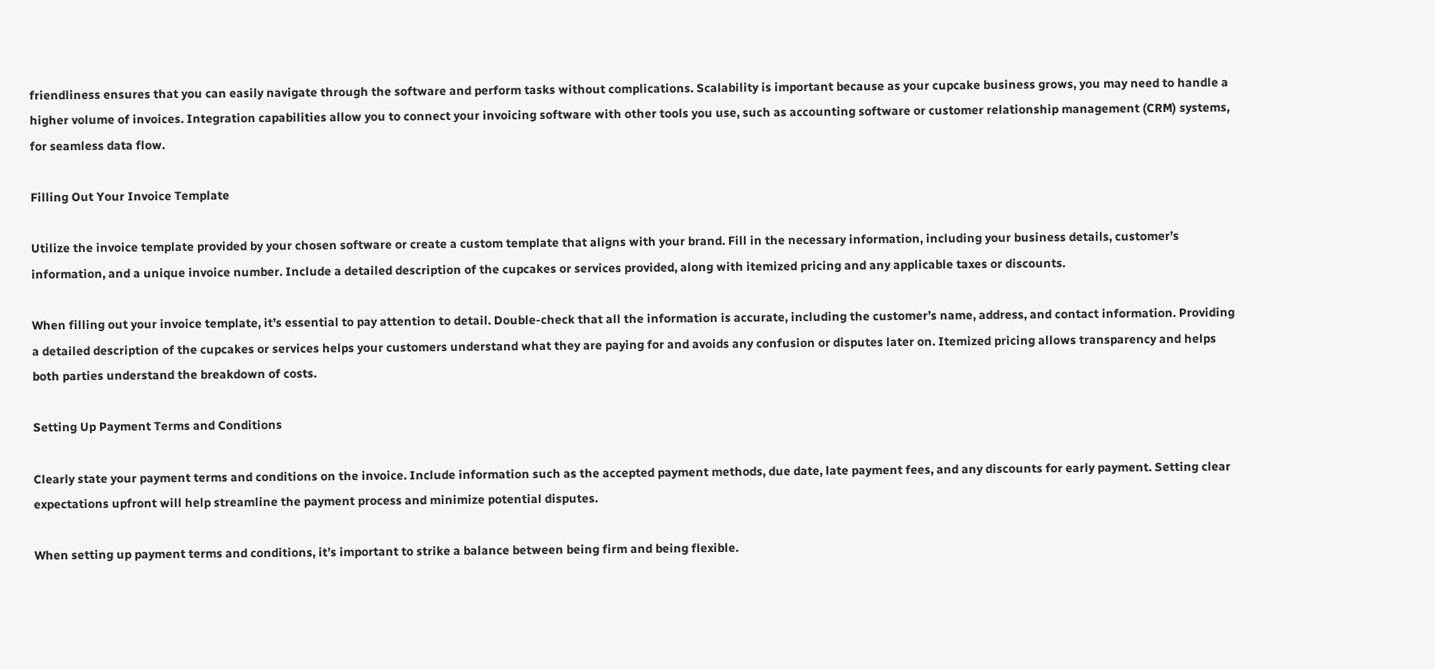friendliness ensures that you can easily navigate through the software and perform tasks without complications. Scalability is important because as your cupcake business grows, you may need to handle a higher volume of invoices. Integration capabilities allow you to connect your invoicing software with other tools you use, such as accounting software or customer relationship management (CRM) systems, for seamless data flow.

Filling Out Your Invoice Template

Utilize the invoice template provided by your chosen software or create a custom template that aligns with your brand. Fill in the necessary information, including your business details, customer’s information, and a unique invoice number. Include a detailed description of the cupcakes or services provided, along with itemized pricing and any applicable taxes or discounts.

When filling out your invoice template, it’s essential to pay attention to detail. Double-check that all the information is accurate, including the customer’s name, address, and contact information. Providing a detailed description of the cupcakes or services helps your customers understand what they are paying for and avoids any confusion or disputes later on. Itemized pricing allows transparency and helps both parties understand the breakdown of costs.

Setting Up Payment Terms and Conditions

Clearly state your payment terms and conditions on the invoice. Include information such as the accepted payment methods, due date, late payment fees, and any discounts for early payment. Setting clear expectations upfront will help streamline the payment process and minimize potential disputes.

When setting up payment terms and conditions, it’s important to strike a balance between being firm and being flexible.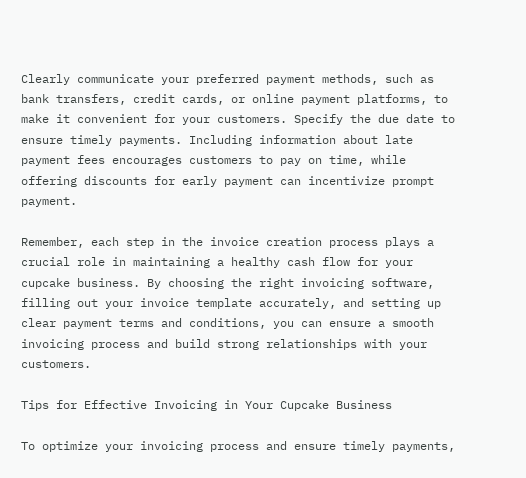Clearly communicate your preferred payment methods, such as bank transfers, credit cards, or online payment platforms, to make it convenient for your customers. Specify the due date to ensure timely payments. Including information about late payment fees encourages customers to pay on time, while offering discounts for early payment can incentivize prompt payment.

Remember, each step in the invoice creation process plays a crucial role in maintaining a healthy cash flow for your cupcake business. By choosing the right invoicing software, filling out your invoice template accurately, and setting up clear payment terms and conditions, you can ensure a smooth invoicing process and build strong relationships with your customers.

Tips for Effective Invoicing in Your Cupcake Business

To optimize your invoicing process and ensure timely payments,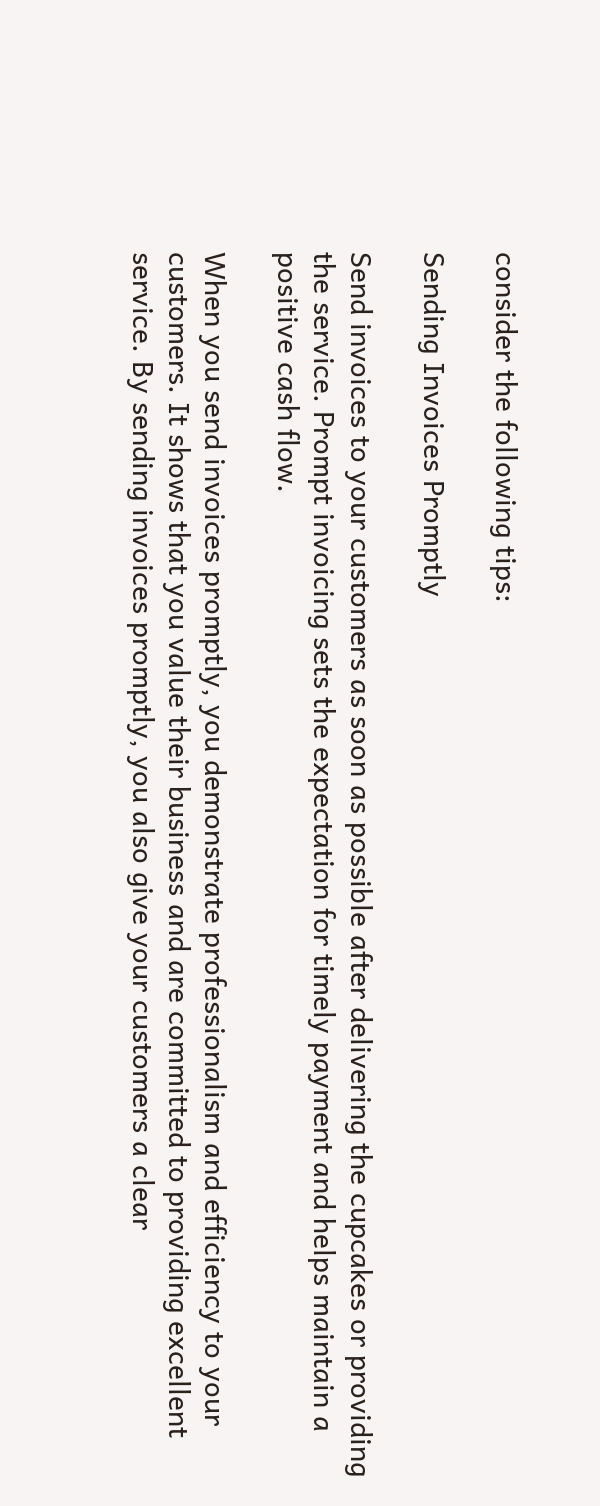consider the following tips:

Sending Invoices Promptly

Send invoices to your customers as soon as possible after delivering the cupcakes or providing the service. Prompt invoicing sets the expectation for timely payment and helps maintain a positive cash flow.

When you send invoices promptly, you demonstrate professionalism and efficiency to your customers. It shows that you value their business and are committed to providing excellent service. By sending invoices promptly, you also give your customers a clear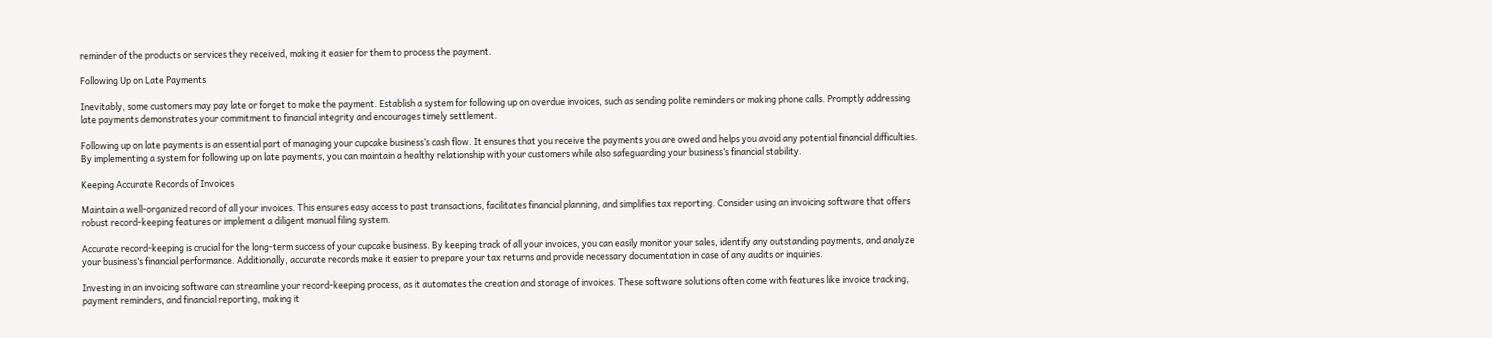reminder of the products or services they received, making it easier for them to process the payment.

Following Up on Late Payments

Inevitably, some customers may pay late or forget to make the payment. Establish a system for following up on overdue invoices, such as sending polite reminders or making phone calls. Promptly addressing late payments demonstrates your commitment to financial integrity and encourages timely settlement.

Following up on late payments is an essential part of managing your cupcake business’s cash flow. It ensures that you receive the payments you are owed and helps you avoid any potential financial difficulties. By implementing a system for following up on late payments, you can maintain a healthy relationship with your customers while also safeguarding your business’s financial stability.

Keeping Accurate Records of Invoices

Maintain a well-organized record of all your invoices. This ensures easy access to past transactions, facilitates financial planning, and simplifies tax reporting. Consider using an invoicing software that offers robust record-keeping features or implement a diligent manual filing system.

Accurate record-keeping is crucial for the long-term success of your cupcake business. By keeping track of all your invoices, you can easily monitor your sales, identify any outstanding payments, and analyze your business’s financial performance. Additionally, accurate records make it easier to prepare your tax returns and provide necessary documentation in case of any audits or inquiries.

Investing in an invoicing software can streamline your record-keeping process, as it automates the creation and storage of invoices. These software solutions often come with features like invoice tracking, payment reminders, and financial reporting, making it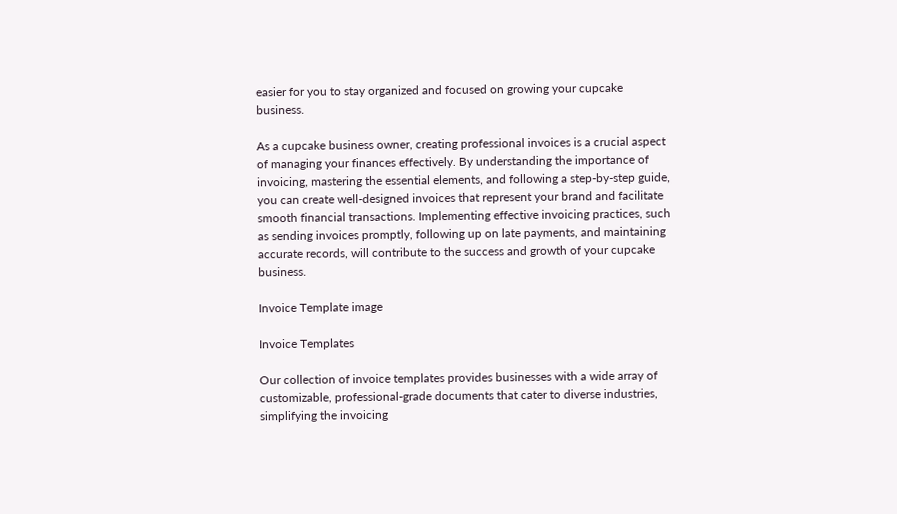easier for you to stay organized and focused on growing your cupcake business.

As a cupcake business owner, creating professional invoices is a crucial aspect of managing your finances effectively. By understanding the importance of invoicing, mastering the essential elements, and following a step-by-step guide, you can create well-designed invoices that represent your brand and facilitate smooth financial transactions. Implementing effective invoicing practices, such as sending invoices promptly, following up on late payments, and maintaining accurate records, will contribute to the success and growth of your cupcake business.

Invoice Template image

Invoice Templates

Our collection of invoice templates provides businesses with a wide array of customizable, professional-grade documents that cater to diverse industries, simplifying the invoicing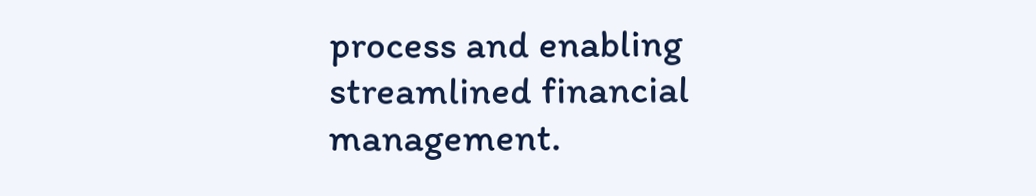process and enabling streamlined financial management.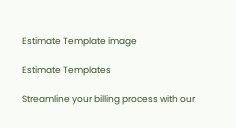Estimate Template image

Estimate Templates

Streamline your billing process with our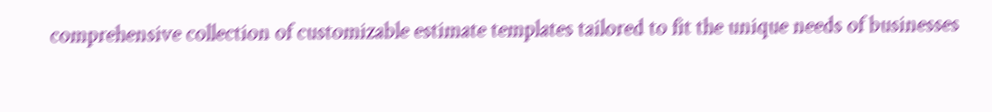comprehensive collection of customizable estimate templates tailored to fit the unique needs of businesses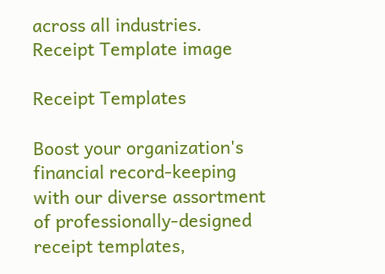across all industries.
Receipt Template image

Receipt Templates

Boost your organization's financial record-keeping with our diverse assortment of professionally-designed receipt templates,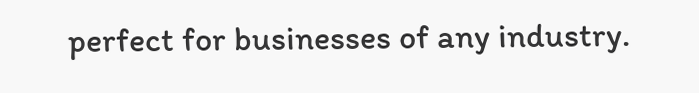perfect for businesses of any industry.